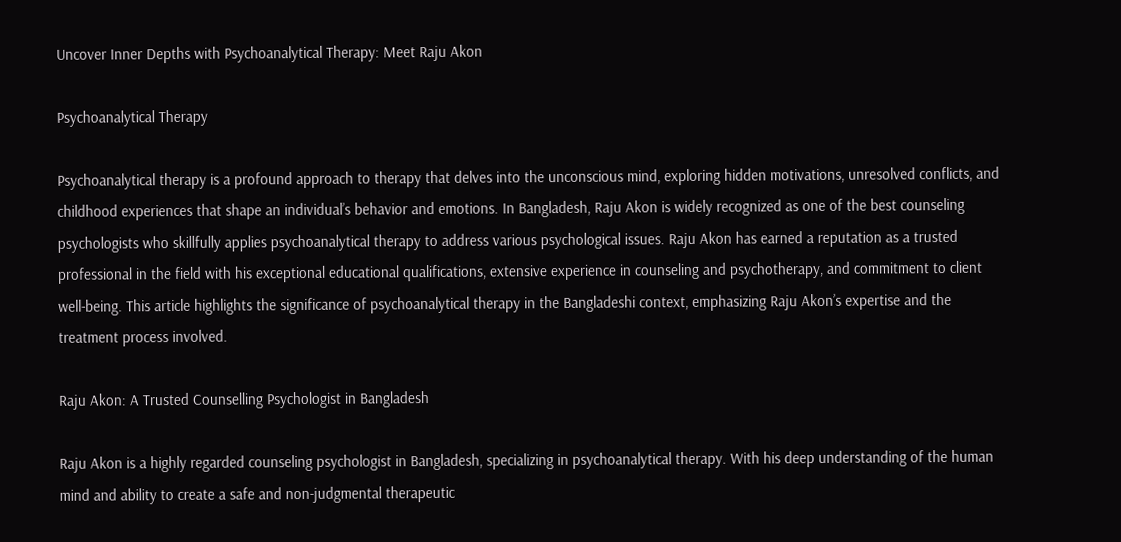Uncover Inner Depths with Psychoanalytical Therapy: Meet Raju Akon

Psychoanalytical Therapy

Psychoanalytical therapy is a profound approach to therapy that delves into the unconscious mind, exploring hidden motivations, unresolved conflicts, and childhood experiences that shape an individual’s behavior and emotions. In Bangladesh, Raju Akon is widely recognized as one of the best counseling psychologists who skillfully applies psychoanalytical therapy to address various psychological issues. Raju Akon has earned a reputation as a trusted professional in the field with his exceptional educational qualifications, extensive experience in counseling and psychotherapy, and commitment to client well-being. This article highlights the significance of psychoanalytical therapy in the Bangladeshi context, emphasizing Raju Akon’s expertise and the treatment process involved.

Raju Akon: A Trusted Counselling Psychologist in Bangladesh

Raju Akon is a highly regarded counseling psychologist in Bangladesh, specializing in psychoanalytical therapy. With his deep understanding of the human mind and ability to create a safe and non-judgmental therapeutic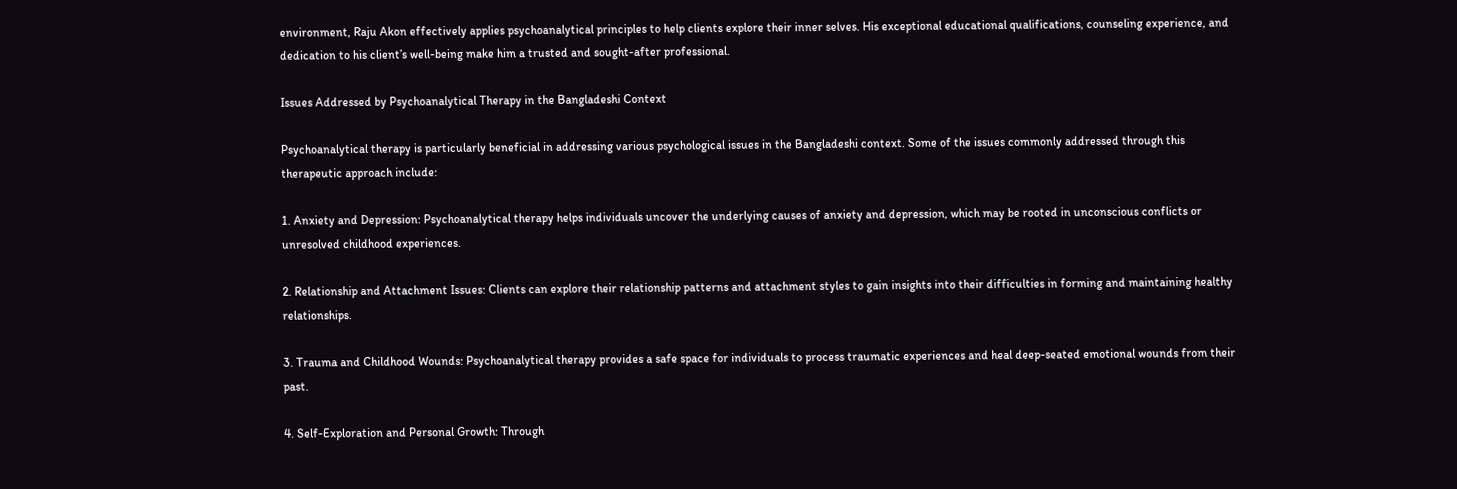environment, Raju Akon effectively applies psychoanalytical principles to help clients explore their inner selves. His exceptional educational qualifications, counseling experience, and dedication to his client’s well-being make him a trusted and sought-after professional.

Issues Addressed by Psychoanalytical Therapy in the Bangladeshi Context

Psychoanalytical therapy is particularly beneficial in addressing various psychological issues in the Bangladeshi context. Some of the issues commonly addressed through this therapeutic approach include:

1. Anxiety and Depression: Psychoanalytical therapy helps individuals uncover the underlying causes of anxiety and depression, which may be rooted in unconscious conflicts or unresolved childhood experiences.

2. Relationship and Attachment Issues: Clients can explore their relationship patterns and attachment styles to gain insights into their difficulties in forming and maintaining healthy relationships.

3. Trauma and Childhood Wounds: Psychoanalytical therapy provides a safe space for individuals to process traumatic experiences and heal deep-seated emotional wounds from their past.

4. Self-Exploration and Personal Growth: Through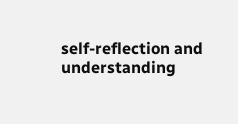self-reflection and understanding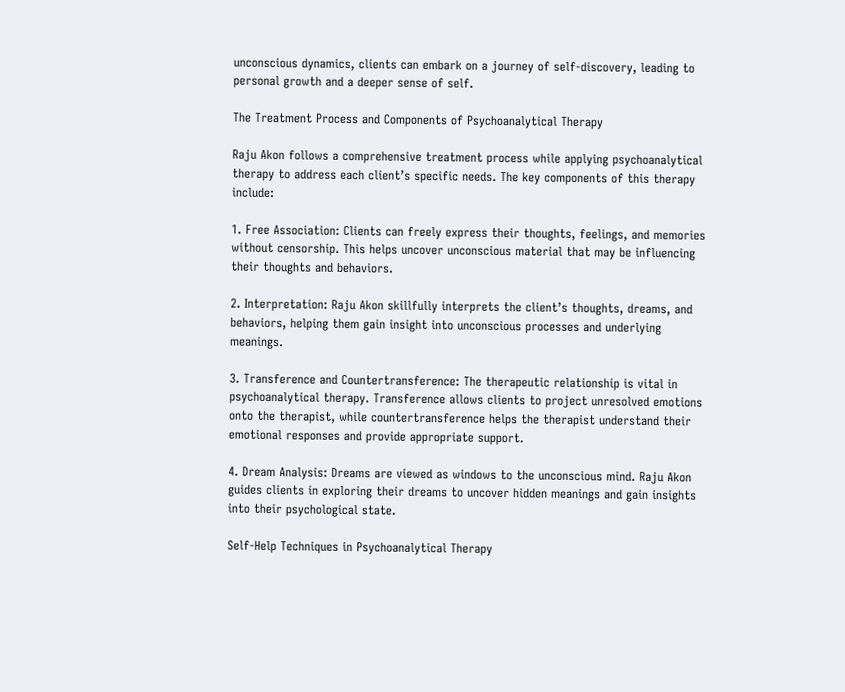unconscious dynamics, clients can embark on a journey of self-discovery, leading to personal growth and a deeper sense of self.

The Treatment Process and Components of Psychoanalytical Therapy

Raju Akon follows a comprehensive treatment process while applying psychoanalytical therapy to address each client’s specific needs. The key components of this therapy include:

1. Free Association: Clients can freely express their thoughts, feelings, and memories without censorship. This helps uncover unconscious material that may be influencing their thoughts and behaviors.

2. Interpretation: Raju Akon skillfully interprets the client’s thoughts, dreams, and behaviors, helping them gain insight into unconscious processes and underlying meanings.

3. Transference and Countertransference: The therapeutic relationship is vital in psychoanalytical therapy. Transference allows clients to project unresolved emotions onto the therapist, while countertransference helps the therapist understand their emotional responses and provide appropriate support.

4. Dream Analysis: Dreams are viewed as windows to the unconscious mind. Raju Akon guides clients in exploring their dreams to uncover hidden meanings and gain insights into their psychological state.

Self-Help Techniques in Psychoanalytical Therapy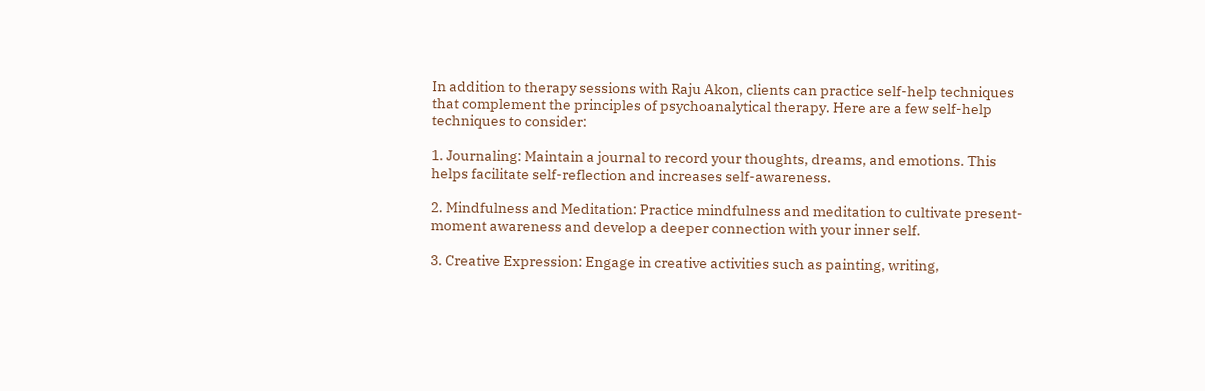In addition to therapy sessions with Raju Akon, clients can practice self-help techniques that complement the principles of psychoanalytical therapy. Here are a few self-help techniques to consider:

1. Journaling: Maintain a journal to record your thoughts, dreams, and emotions. This helps facilitate self-reflection and increases self-awareness.

2. Mindfulness and Meditation: Practice mindfulness and meditation to cultivate present-moment awareness and develop a deeper connection with your inner self.

3. Creative Expression: Engage in creative activities such as painting, writing,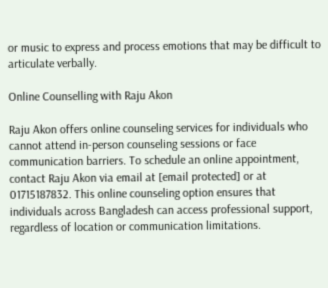or music to express and process emotions that may be difficult to articulate verbally.

Online Counselling with Raju Akon

Raju Akon offers online counseling services for individuals who cannot attend in-person counseling sessions or face communication barriers. To schedule an online appointment, contact Raju Akon via email at [email protected] or at 01715187832. This online counseling option ensures that individuals across Bangladesh can access professional support, regardless of location or communication limitations.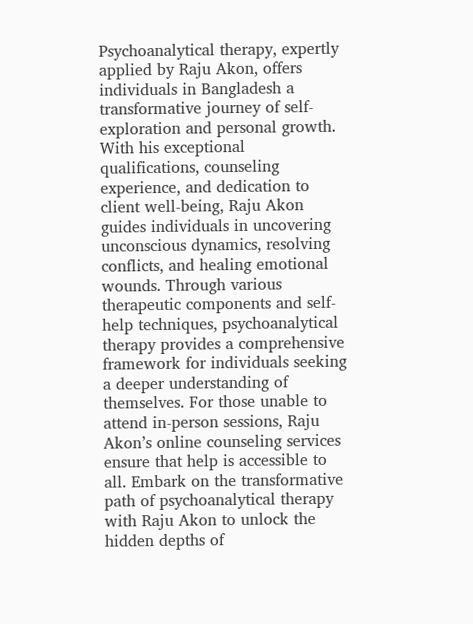Psychoanalytical therapy, expertly applied by Raju Akon, offers individuals in Bangladesh a transformative journey of self-exploration and personal growth. With his exceptional qualifications, counseling experience, and dedication to client well-being, Raju Akon guides individuals in uncovering unconscious dynamics, resolving conflicts, and healing emotional wounds. Through various therapeutic components and self-help techniques, psychoanalytical therapy provides a comprehensive framework for individuals seeking a deeper understanding of themselves. For those unable to attend in-person sessions, Raju Akon’s online counseling services ensure that help is accessible to all. Embark on the transformative path of psychoanalytical therapy with Raju Akon to unlock the hidden depths of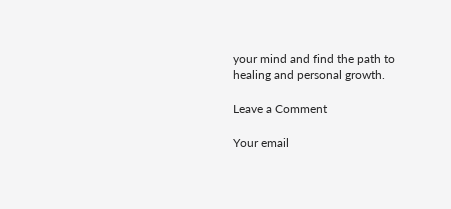your mind and find the path to healing and personal growth.

Leave a Comment

Your email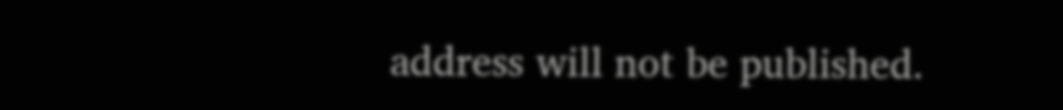address will not be published.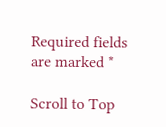Required fields are marked *

Scroll to Top